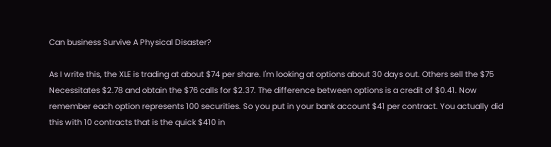Can business Survive A Physical Disaster?

As I write this, the XLE is trading at about $74 per share. I'm looking at options about 30 days out. Others sell the $75 Necessitates $2.78 and obtain the $76 calls for $2.37. The difference between options is a credit of $0.41. Now remember each option represents 100 securities. So you put in your bank account $41 per contract. You actually did this with 10 contracts that is the quick $410 in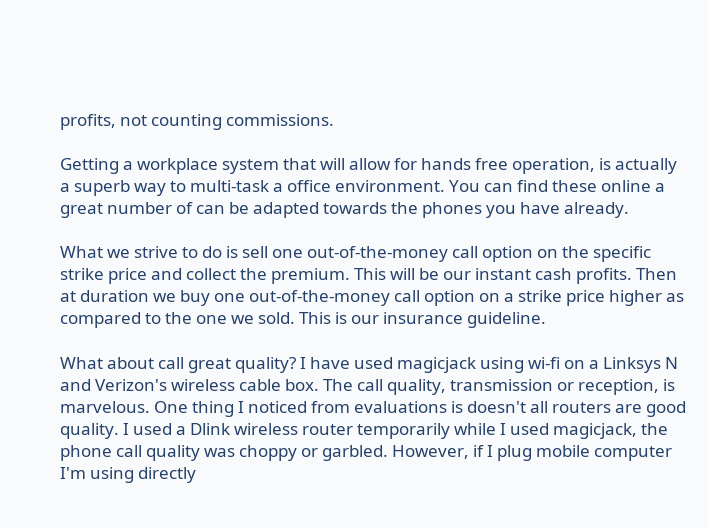profits, not counting commissions.

Getting a workplace system that will allow for hands free operation, is actually a superb way to multi-task a office environment. You can find these online a great number of can be adapted towards the phones you have already.

What we strive to do is sell one out-of-the-money call option on the specific strike price and collect the premium. This will be our instant cash profits. Then at duration we buy one out-of-the-money call option on a strike price higher as compared to the one we sold. This is our insurance guideline.

What about call great quality? I have used magicjack using wi-fi on a Linksys N and Verizon's wireless cable box. The call quality, transmission or reception, is marvelous. One thing I noticed from evaluations is doesn't all routers are good quality. I used a Dlink wireless router temporarily while I used magicjack, the phone call quality was choppy or garbled. However, if I plug mobile computer I'm using directly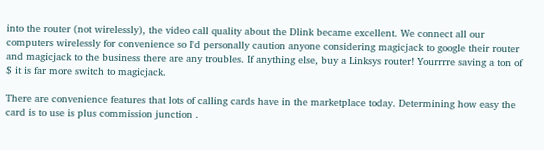into the router (not wirelessly), the video call quality about the Dlink became excellent. We connect all our computers wirelessly for convenience so I'd personally caution anyone considering magicjack to google their router and magicjack to the business there are any troubles. If anything else, buy a Linksys router! Yourrrre saving a ton of $ it is far more switch to magicjack.

There are convenience features that lots of calling cards have in the marketplace today. Determining how easy the card is to use is plus commission junction .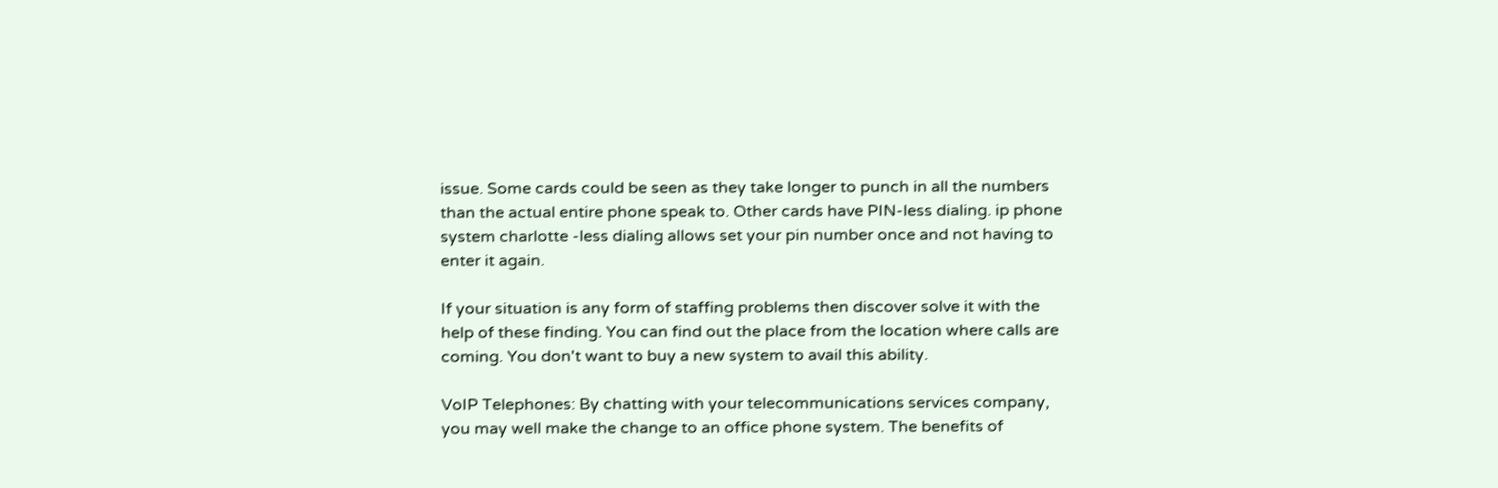issue. Some cards could be seen as they take longer to punch in all the numbers than the actual entire phone speak to. Other cards have PIN-less dialing. ip phone system charlotte -less dialing allows set your pin number once and not having to enter it again.

If your situation is any form of staffing problems then discover solve it with the help of these finding. You can find out the place from the location where calls are coming. You don't want to buy a new system to avail this ability.

VoIP Telephones: By chatting with your telecommunications services company, you may well make the change to an office phone system. The benefits of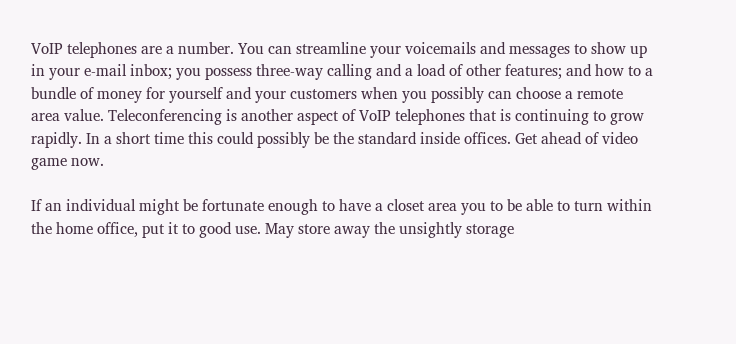VoIP telephones are a number. You can streamline your voicemails and messages to show up in your e-mail inbox; you possess three-way calling and a load of other features; and how to a bundle of money for yourself and your customers when you possibly can choose a remote area value. Teleconferencing is another aspect of VoIP telephones that is continuing to grow rapidly. In a short time this could possibly be the standard inside offices. Get ahead of video game now.

If an individual might be fortunate enough to have a closet area you to be able to turn within the home office, put it to good use. May store away the unsightly storage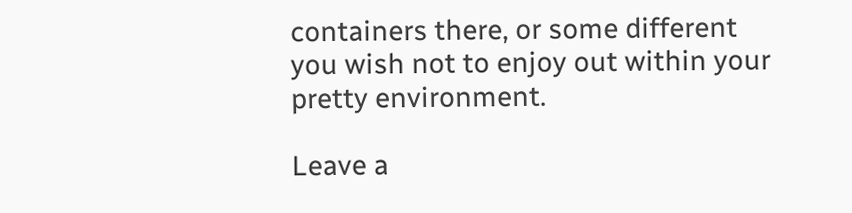containers there, or some different you wish not to enjoy out within your pretty environment.

Leave a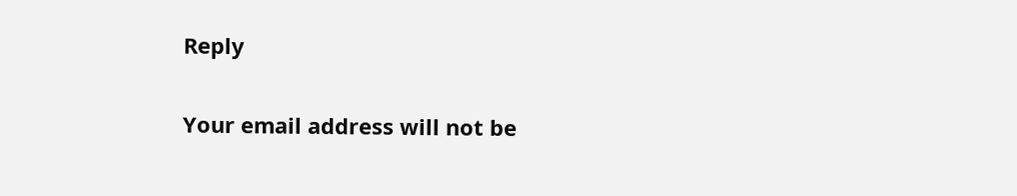Reply

Your email address will not be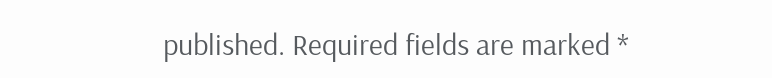published. Required fields are marked *